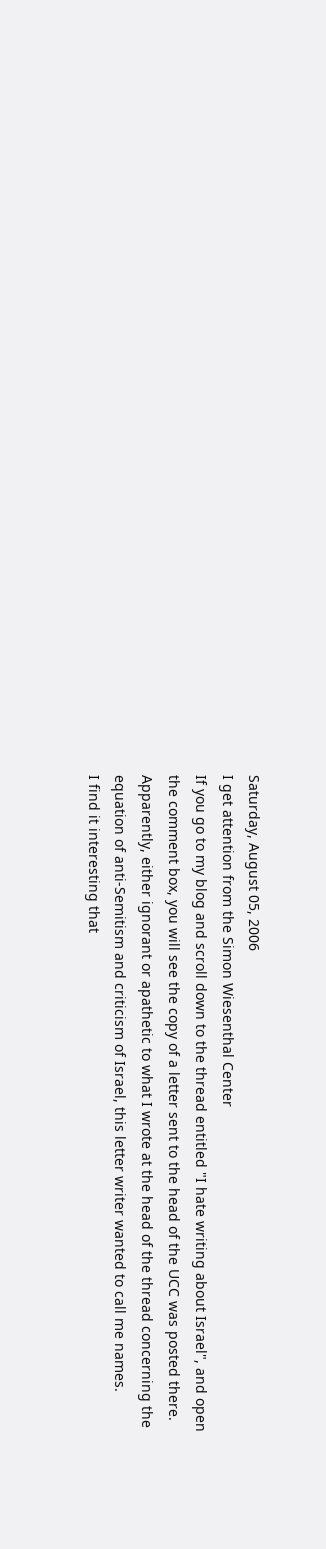Saturday, August 05, 2006
I get attention from the Simon Wiesenthal Center
If you go to my blog and scroll down to the thread entitled "I hate writing about Israel", and open the comment box, you will see the copy of a letter sent to the head of the UCC was posted there. Apparently, either ignorant or apathetic to what I wrote at the head of the thread concerning the equation of anti-Semitism and criticism of Israel, this letter writer wanted to call me names.
I find it interesting that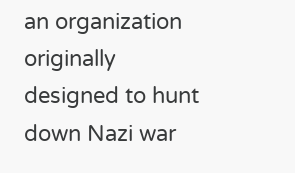an organization originally designed to hunt down Nazi war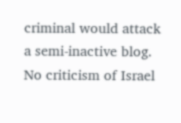criminal would attack a semi-inactive blog. No criticism of Israel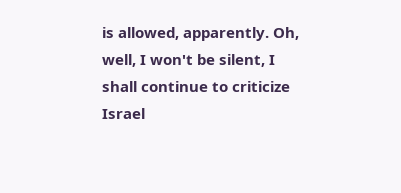is allowed, apparently. Oh, well, I won't be silent, I shall continue to criticize Israel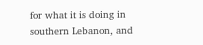for what it is doing in southern Lebanon, and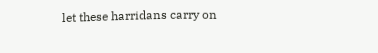let these harridans carry on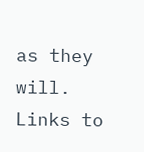as they will.
Links to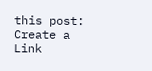this post:
Create a Link